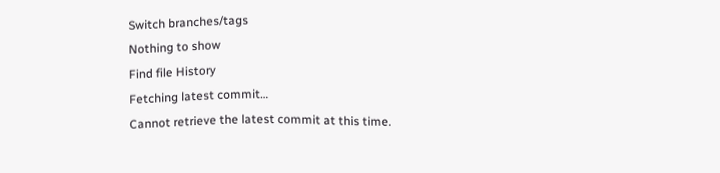Switch branches/tags
Nothing to show
Find file History
Fetching latest commit…
Cannot retrieve the latest commit at this time.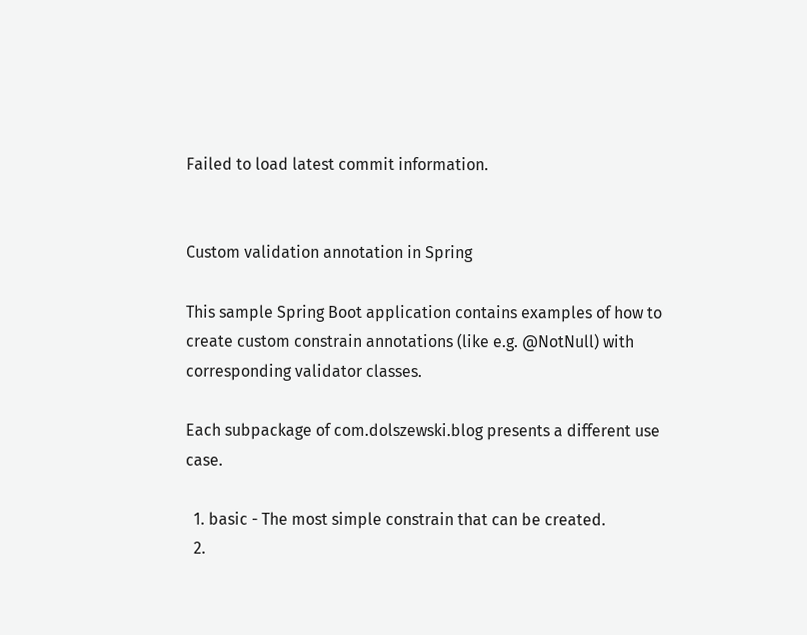Failed to load latest commit information.


Custom validation annotation in Spring

This sample Spring Boot application contains examples of how to create custom constrain annotations (like e.g. @NotNull) with corresponding validator classes.

Each subpackage of com.dolszewski.blog presents a different use case.

  1. basic - The most simple constrain that can be created.
  2.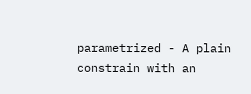parametrized - A plain constrain with an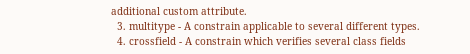additional custom attribute.
  3. multitype - A constrain applicable to several different types.
  4. crossfield - A constrain which verifies several class fields